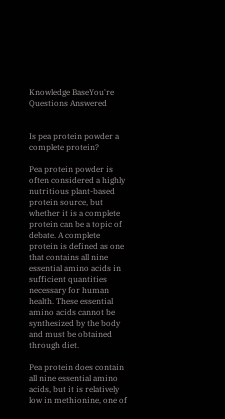Knowledge BaseYou're Questions Answered


Is pea protein powder a complete protein?

Pea protein powder is often considered a highly nutritious plant-based protein source, but whether it is a complete protein can be a topic of debate. A complete protein is defined as one that contains all nine essential amino acids in sufficient quantities necessary for human health. These essential amino acids cannot be synthesized by the body and must be obtained through diet.

Pea protein does contain all nine essential amino acids, but it is relatively low in methionine, one of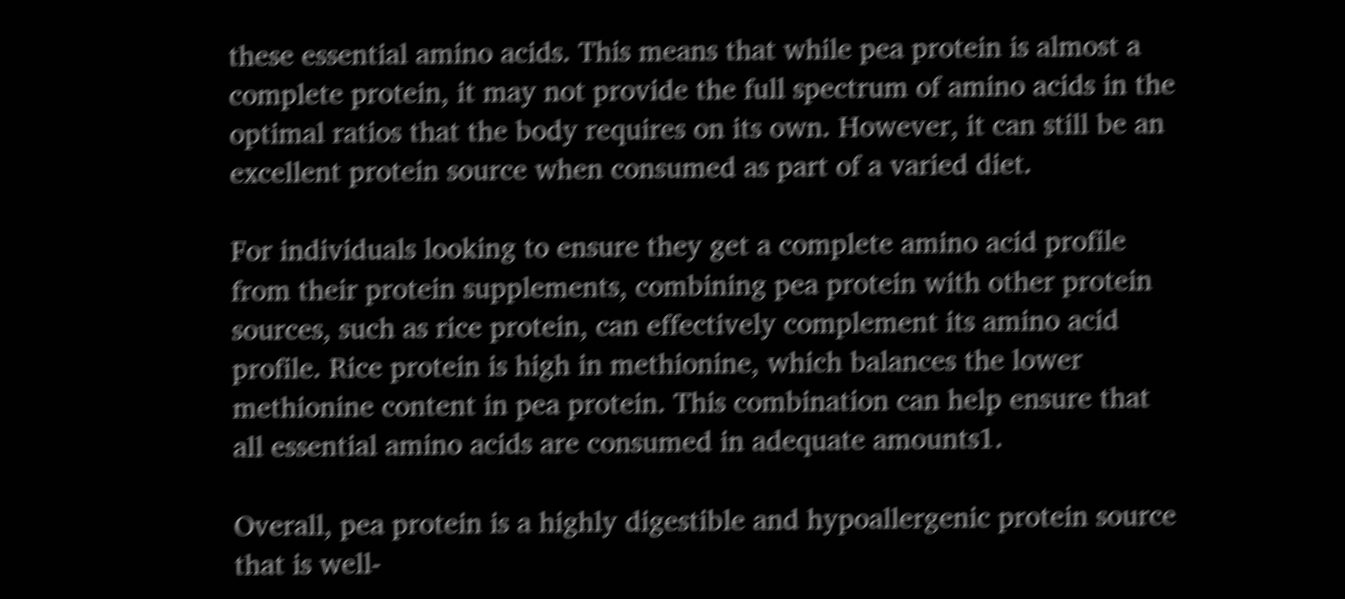these essential amino acids. This means that while pea protein is almost a complete protein, it may not provide the full spectrum of amino acids in the optimal ratios that the body requires on its own. However, it can still be an excellent protein source when consumed as part of a varied diet.

For individuals looking to ensure they get a complete amino acid profile from their protein supplements, combining pea protein with other protein sources, such as rice protein, can effectively complement its amino acid profile. Rice protein is high in methionine, which balances the lower methionine content in pea protein. This combination can help ensure that all essential amino acids are consumed in adequate amounts1.

Overall, pea protein is a highly digestible and hypoallergenic protein source that is well-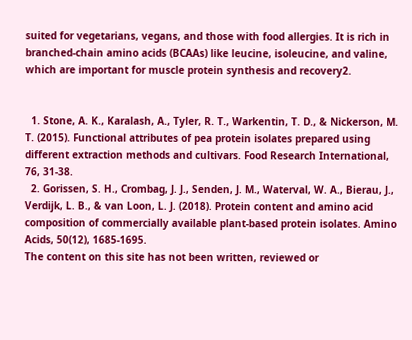suited for vegetarians, vegans, and those with food allergies. It is rich in branched-chain amino acids (BCAAs) like leucine, isoleucine, and valine, which are important for muscle protein synthesis and recovery2.


  1. Stone, A. K., Karalash, A., Tyler, R. T., Warkentin, T. D., & Nickerson, M. T. (2015). Functional attributes of pea protein isolates prepared using different extraction methods and cultivars. Food Research International, 76, 31-38.
  2. Gorissen, S. H., Crombag, J. J., Senden, J. M., Waterval, W. A., Bierau, J., Verdijk, L. B., & van Loon, L. J. (2018). Protein content and amino acid composition of commercially available plant-based protein isolates. Amino Acids, 50(12), 1685-1695.
The content on this site has not been written, reviewed or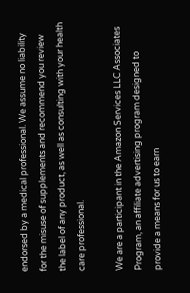endorsed by a medical professional. We assume no liability for the misuse of supplements and recommend you review the label of any product, as well as consulting with your health care professional.

We are a participant in the Amazon Services LLC Associates Program, an affiliate advertising program designed to provide a means for us to earn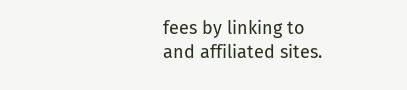fees by linking to and affiliated sites.